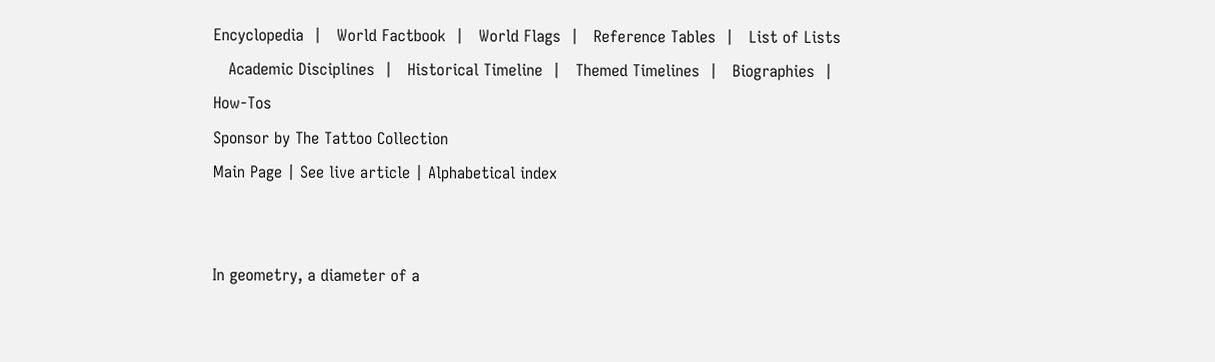Encyclopedia  |   World Factbook  |   World Flags  |   Reference Tables  |   List of Lists
   Academic Disciplines  |   Historical Timeline  |   Themed Timelines  |   Biographies  |   How-Tos
Sponsor by The Tattoo Collection
Main Page | See live article | Alphabetical index


In geometry, a diameter of a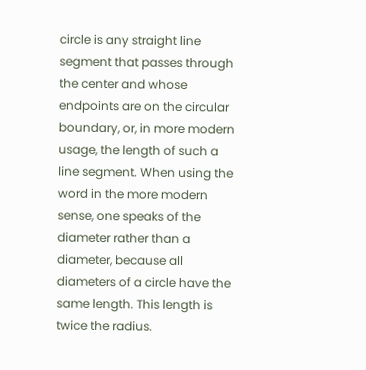circle is any straight line segment that passes through the center and whose endpoints are on the circular boundary, or, in more modern usage, the length of such a line segment. When using the word in the more modern sense, one speaks of the diameter rather than a diameter, because all diameters of a circle have the same length. This length is twice the radius.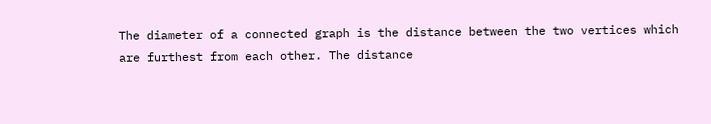The diameter of a connected graph is the distance between the two vertices which are furthest from each other. The distance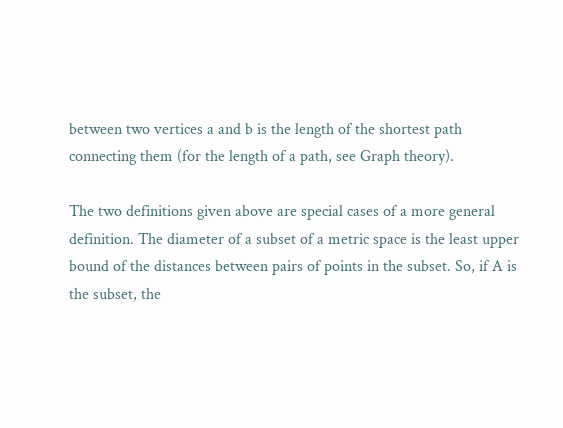between two vertices a and b is the length of the shortest path connecting them (for the length of a path, see Graph theory).

The two definitions given above are special cases of a more general definition. The diameter of a subset of a metric space is the least upper bound of the distances between pairs of points in the subset. So, if A is the subset, the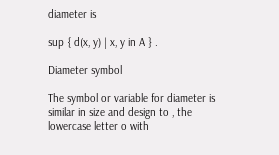diameter is

sup { d(x, y) | x, y in A } .

Diameter symbol

The symbol or variable for diameter is similar in size and design to , the lowercase letter o with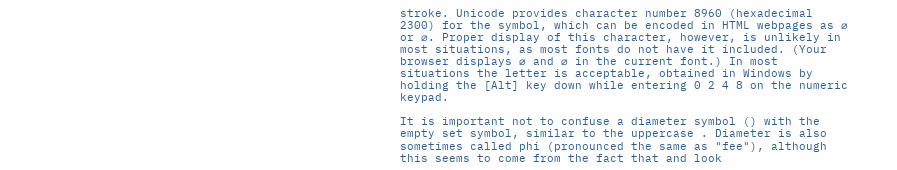stroke. Unicode provides character number 8960 (hexadecimal 2300) for the symbol, which can be encoded in HTML webpages as ⌀ or ⌀. Proper display of this character, however, is unlikely in most situations, as most fonts do not have it included. (Your browser displays ⌀ and ⌀ in the current font.) In most situations the letter is acceptable, obtained in Windows by holding the [Alt] key down while entering 0 2 4 8 on the numeric keypad.

It is important not to confuse a diameter symbol () with the empty set symbol, similar to the uppercase . Diameter is also sometimes called phi (pronounced the same as "fee"), although this seems to come from the fact that and look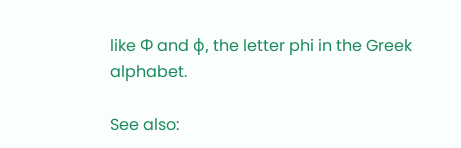like Φ and φ, the letter phi in the Greek alphabet.

See also: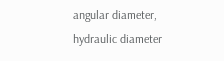angular diameter, hydraulic diameter